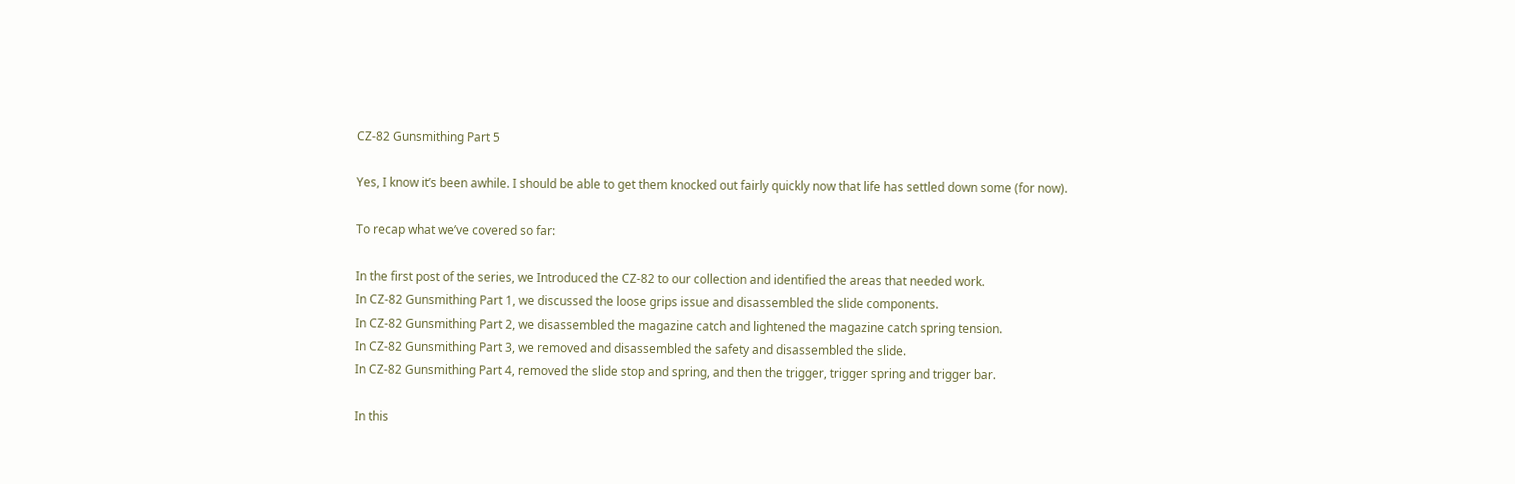CZ-82 Gunsmithing Part 5

Yes, I know it’s been awhile. I should be able to get them knocked out fairly quickly now that life has settled down some (for now).

To recap what we’ve covered so far:

In the first post of the series, we Introduced the CZ-82 to our collection and identified the areas that needed work.
In CZ-82 Gunsmithing Part 1, we discussed the loose grips issue and disassembled the slide components.
In CZ-82 Gunsmithing Part 2, we disassembled the magazine catch and lightened the magazine catch spring tension.
In CZ-82 Gunsmithing Part 3, we removed and disassembled the safety and disassembled the slide.
In CZ-82 Gunsmithing Part 4, removed the slide stop and spring, and then the trigger, trigger spring and trigger bar.

In this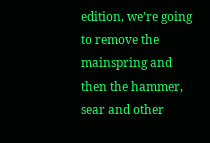edition, we’re going to remove the mainspring and then the hammer, sear and other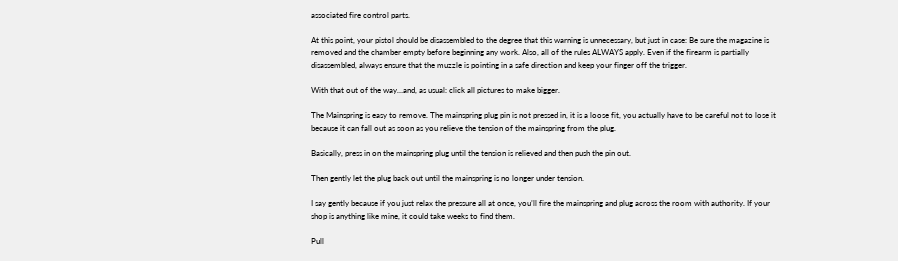associated fire control parts.

At this point, your pistol should be disassembled to the degree that this warning is unnecessary, but just in case: Be sure the magazine is removed and the chamber empty before beginning any work. Also, all of the rules ALWAYS apply. Even if the firearm is partially disassembled, always ensure that the muzzle is pointing in a safe direction and keep your finger off the trigger.

With that out of the way…and, as usual: click all pictures to make bigger.

The Mainspring is easy to remove. The mainspring plug pin is not pressed in, it is a loose fit, you actually have to be careful not to lose it because it can fall out as soon as you relieve the tension of the mainspring from the plug.

Basically, press in on the mainspring plug until the tension is relieved and then push the pin out.

Then gently let the plug back out until the mainspring is no longer under tension.

I say gently because if you just relax the pressure all at once, you’ll fire the mainspring and plug across the room with authority. If your shop is anything like mine, it could take weeks to find them.

Pull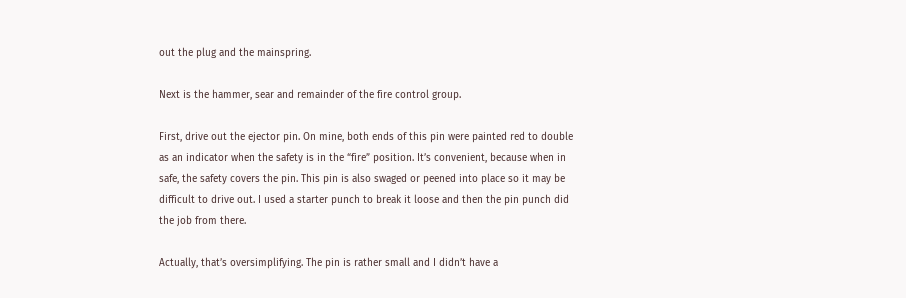out the plug and the mainspring.

Next is the hammer, sear and remainder of the fire control group.

First, drive out the ejector pin. On mine, both ends of this pin were painted red to double as an indicator when the safety is in the “fire” position. It’s convenient, because when in safe, the safety covers the pin. This pin is also swaged or peened into place so it may be difficult to drive out. I used a starter punch to break it loose and then the pin punch did the job from there.

Actually, that’s oversimplifying. The pin is rather small and I didn’t have a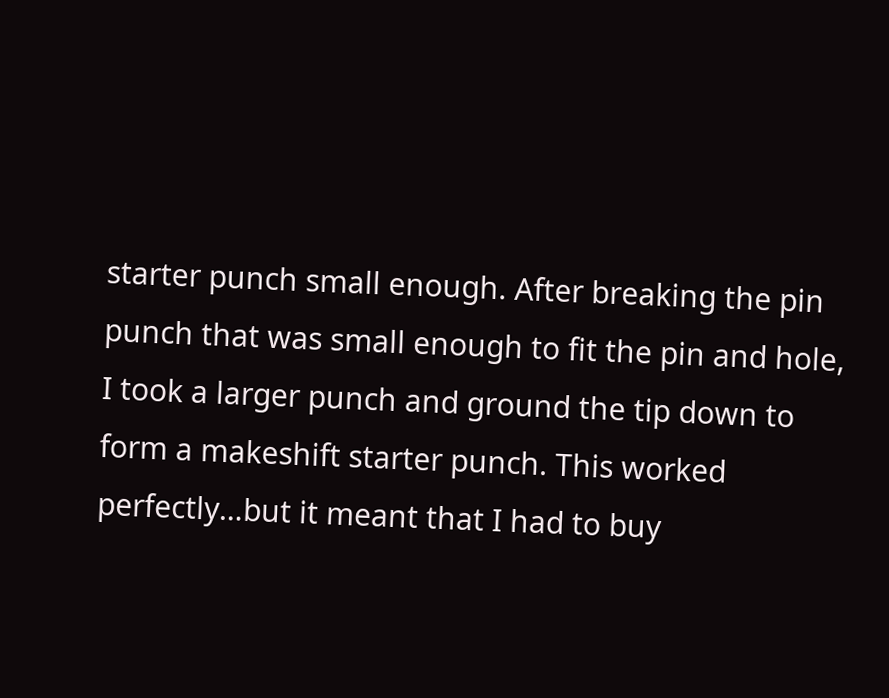starter punch small enough. After breaking the pin punch that was small enough to fit the pin and hole, I took a larger punch and ground the tip down to form a makeshift starter punch. This worked perfectly…but it meant that I had to buy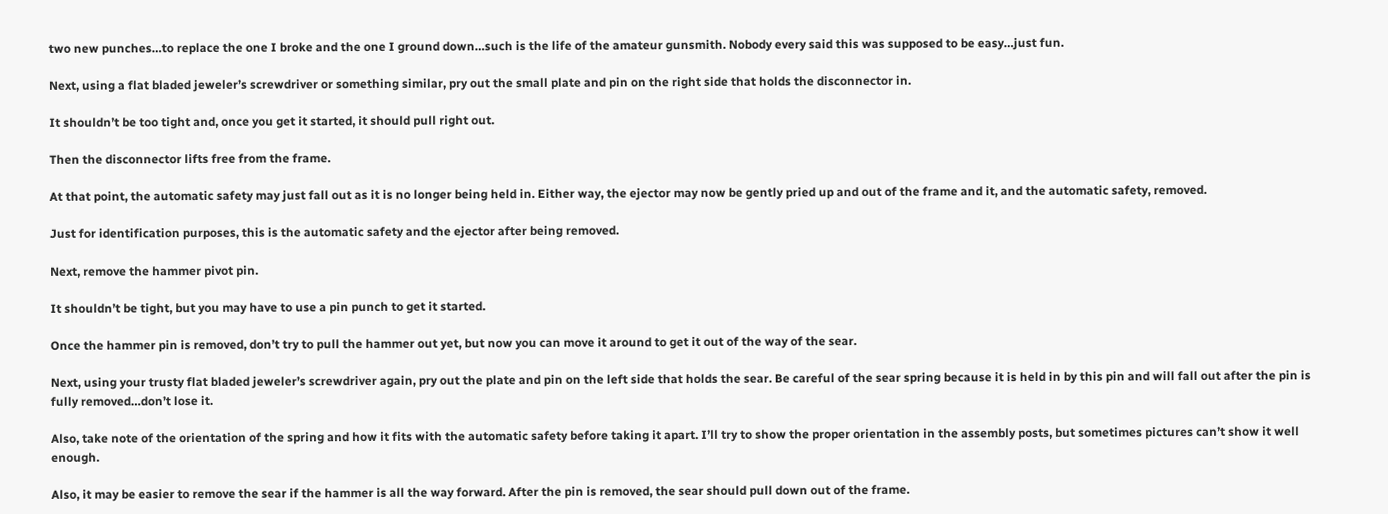two new punches…to replace the one I broke and the one I ground down…such is the life of the amateur gunsmith. Nobody every said this was supposed to be easy…just fun.

Next, using a flat bladed jeweler’s screwdriver or something similar, pry out the small plate and pin on the right side that holds the disconnector in.

It shouldn’t be too tight and, once you get it started, it should pull right out.

Then the disconnector lifts free from the frame.

At that point, the automatic safety may just fall out as it is no longer being held in. Either way, the ejector may now be gently pried up and out of the frame and it, and the automatic safety, removed.

Just for identification purposes, this is the automatic safety and the ejector after being removed.

Next, remove the hammer pivot pin.

It shouldn’t be tight, but you may have to use a pin punch to get it started.

Once the hammer pin is removed, don’t try to pull the hammer out yet, but now you can move it around to get it out of the way of the sear.

Next, using your trusty flat bladed jeweler’s screwdriver again, pry out the plate and pin on the left side that holds the sear. Be careful of the sear spring because it is held in by this pin and will fall out after the pin is fully removed…don’t lose it.

Also, take note of the orientation of the spring and how it fits with the automatic safety before taking it apart. I’ll try to show the proper orientation in the assembly posts, but sometimes pictures can’t show it well enough.

Also, it may be easier to remove the sear if the hammer is all the way forward. After the pin is removed, the sear should pull down out of the frame.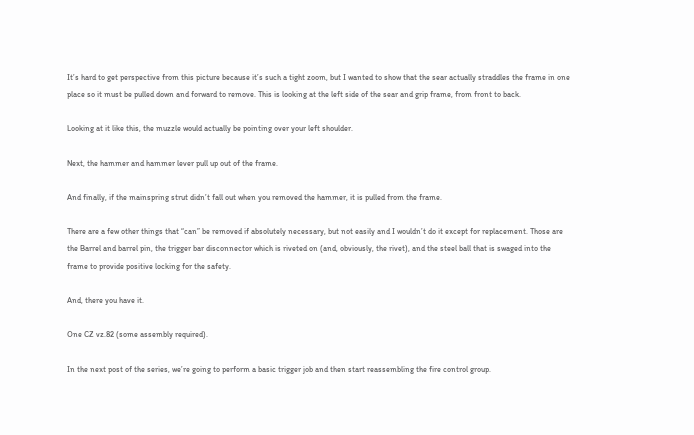It’s hard to get perspective from this picture because it’s such a tight zoom, but I wanted to show that the sear actually straddles the frame in one place so it must be pulled down and forward to remove. This is looking at the left side of the sear and grip frame, from front to back.

Looking at it like this, the muzzle would actually be pointing over your left shoulder.

Next, the hammer and hammer lever pull up out of the frame.

And finally, if the mainspring strut didn’t fall out when you removed the hammer, it is pulled from the frame.

There are a few other things that “can” be removed if absolutely necessary, but not easily and I wouldn’t do it except for replacement. Those are the Barrel and barrel pin, the trigger bar disconnector which is riveted on (and, obviously, the rivet), and the steel ball that is swaged into the frame to provide positive locking for the safety.

And, there you have it.

One CZ vz.82 (some assembly required).

In the next post of the series, we’re going to perform a basic trigger job and then start reassembling the fire control group.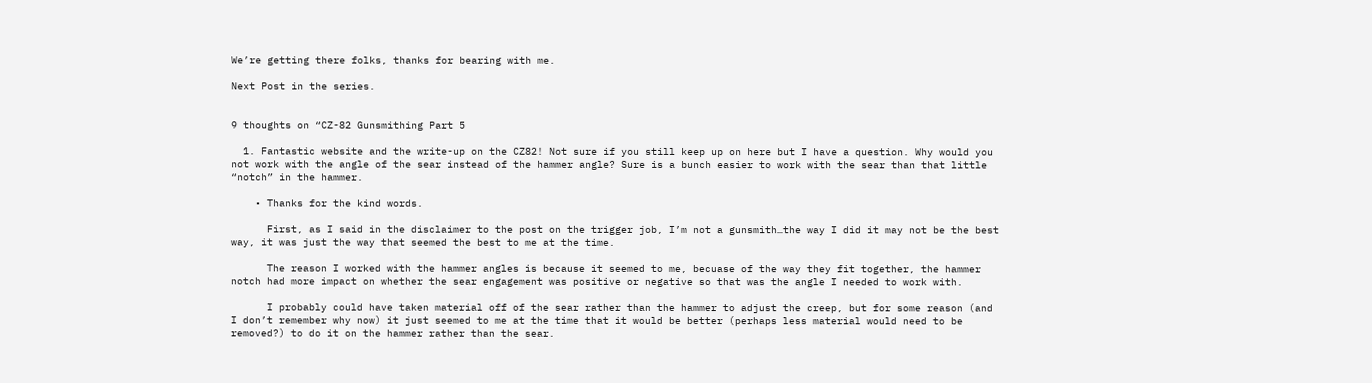We’re getting there folks, thanks for bearing with me.

Next Post in the series.


9 thoughts on “CZ-82 Gunsmithing Part 5

  1. Fantastic website and the write-up on the CZ82! Not sure if you still keep up on here but I have a question. Why would you not work with the angle of the sear instead of the hammer angle? Sure is a bunch easier to work with the sear than that little “notch” in the hammer.

    • Thanks for the kind words.

      First, as I said in the disclaimer to the post on the trigger job, I’m not a gunsmith…the way I did it may not be the best way, it was just the way that seemed the best to me at the time.

      The reason I worked with the hammer angles is because it seemed to me, becuase of the way they fit together, the hammer notch had more impact on whether the sear engagement was positive or negative so that was the angle I needed to work with.

      I probably could have taken material off of the sear rather than the hammer to adjust the creep, but for some reason (and I don’t remember why now) it just seemed to me at the time that it would be better (perhaps less material would need to be removed?) to do it on the hammer rather than the sear.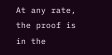At any rate, the proof is in the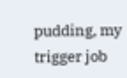pudding, my trigger job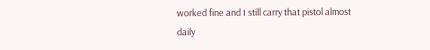worked fine and I still carry that pistol almost daily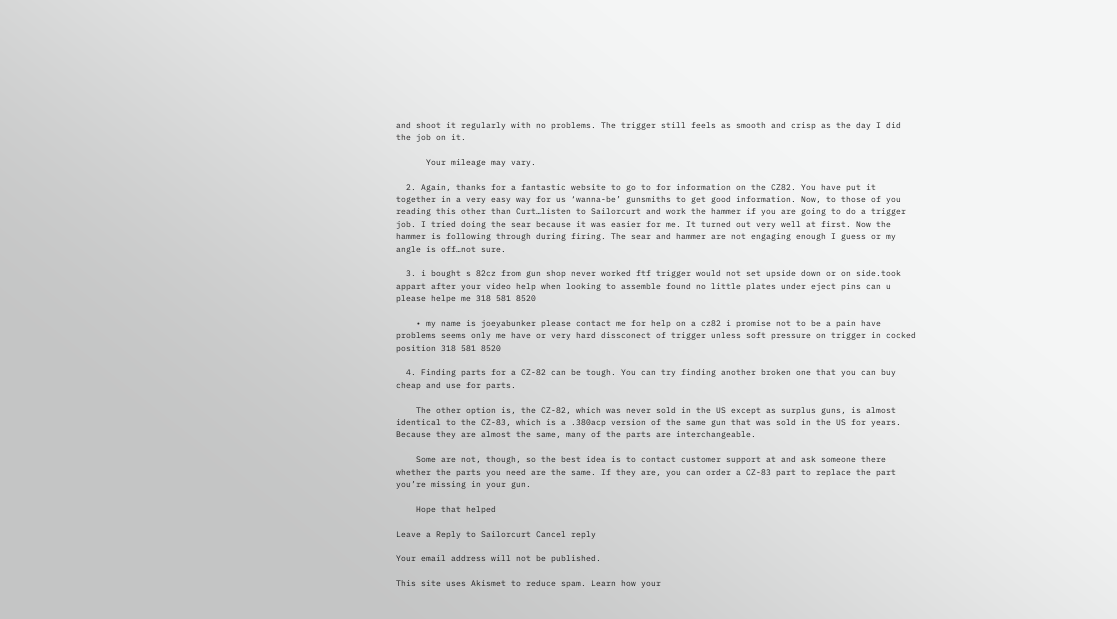and shoot it regularly with no problems. The trigger still feels as smooth and crisp as the day I did the job on it.

      Your mileage may vary.

  2. Again, thanks for a fantastic website to go to for information on the CZ82. You have put it together in a very easy way for us ‘wanna-be’ gunsmiths to get good information. Now, to those of you reading this other than Curt…listen to Sailorcurt and work the hammer if you are going to do a trigger job. I tried doing the sear because it was easier for me. It turned out very well at first. Now the hammer is following through during firing. The sear and hammer are not engaging enough I guess or my angle is off…not sure.

  3. i bought s 82cz from gun shop never worked ftf trigger would not set upside down or on side.took appart after your video help when looking to assemble found no little plates under eject pins can u please helpe me 318 581 8520

    • my name is joeyabunker please contact me for help on a cz82 i promise not to be a pain have problems seems only me have or very hard dissconect of trigger unless soft pressure on trigger in cocked position 318 581 8520

  4. Finding parts for a CZ-82 can be tough. You can try finding another broken one that you can buy cheap and use for parts.

    The other option is, the CZ-82, which was never sold in the US except as surplus guns, is almost identical to the CZ-83, which is a .380acp version of the same gun that was sold in the US for years. Because they are almost the same, many of the parts are interchangeable.

    Some are not, though, so the best idea is to contact customer support at and ask someone there whether the parts you need are the same. If they are, you can order a CZ-83 part to replace the part you’re missing in your gun.

    Hope that helped

Leave a Reply to Sailorcurt Cancel reply

Your email address will not be published.

This site uses Akismet to reduce spam. Learn how your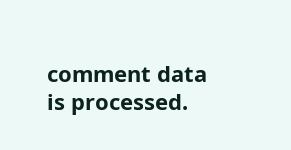comment data is processed.